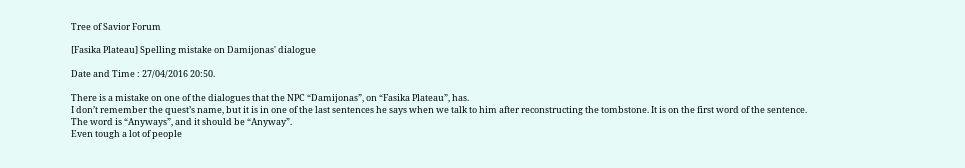Tree of Savior Forum

[Fasika Plateau] Spelling mistake on Damijonas' dialogue

Date and Time : 27/04/2016 20:50.

There is a mistake on one of the dialogues that the NPC “Damijonas”, on “Fasika Plateau”, has.
I don’t remember the quest’s name, but it is in one of the last sentences he says when we talk to him after reconstructing the tombstone. It is on the first word of the sentence.
The word is “Anyways”, and it should be “Anyway”.
Even tough a lot of people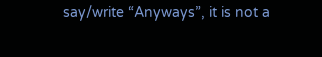say/write “Anyways”, it is not a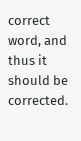correct word, and thus it should be corrected.